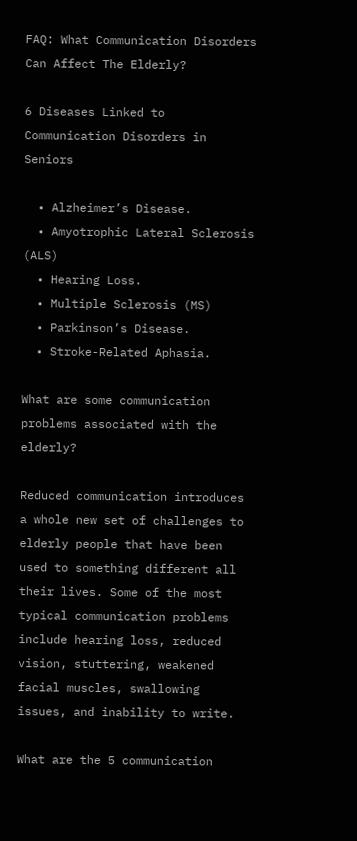FAQ: What Communication Disorders Can Affect The Elderly?

6 Diseases Linked to Communication Disorders in Seniors

  • Alzheimer’s Disease.
  • Amyotrophic Lateral Sclerosis (ALS)
  • Hearing Loss.
  • Multiple Sclerosis (MS)
  • Parkinson’s Disease.
  • Stroke-Related Aphasia.

What are some communication problems associated with the elderly?

Reduced communication introduces a whole new set of challenges to elderly people that have been used to something different all their lives. Some of the most typical communication problems include hearing loss, reduced vision, stuttering, weakened facial muscles, swallowing issues, and inability to write.

What are the 5 communication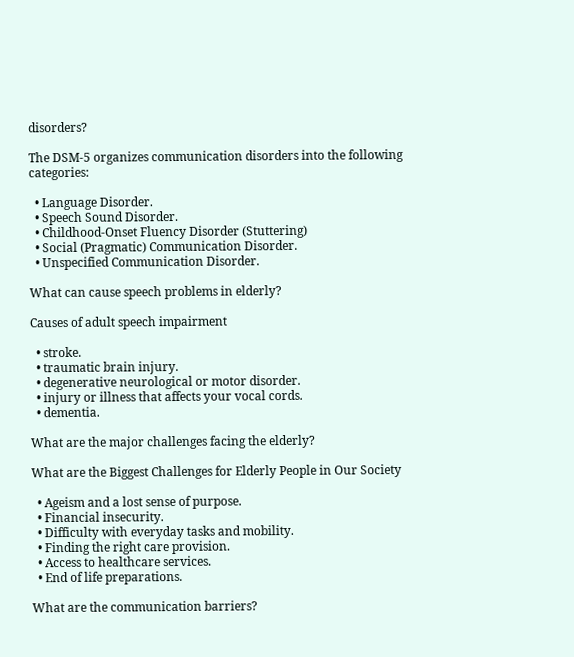disorders?

The DSM-5 organizes communication disorders into the following categories:

  • Language Disorder.
  • Speech Sound Disorder.
  • Childhood-Onset Fluency Disorder (Stuttering)
  • Social (Pragmatic) Communication Disorder.
  • Unspecified Communication Disorder.

What can cause speech problems in elderly?

Causes of adult speech impairment

  • stroke.
  • traumatic brain injury.
  • degenerative neurological or motor disorder.
  • injury or illness that affects your vocal cords.
  • dementia.

What are the major challenges facing the elderly?

What are the Biggest Challenges for Elderly People in Our Society

  • Ageism and a lost sense of purpose.
  • Financial insecurity.
  • Difficulty with everyday tasks and mobility.
  • Finding the right care provision.
  • Access to healthcare services.
  • End of life preparations.

What are the communication barriers?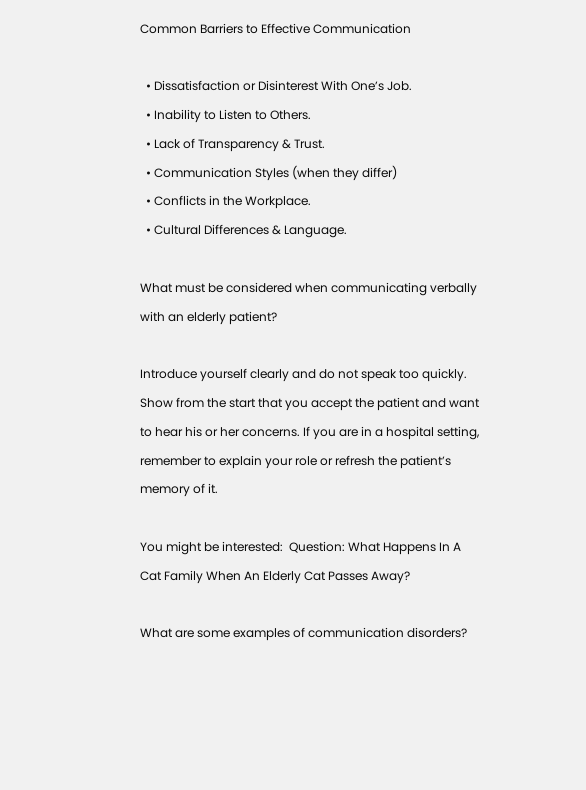Common Barriers to Effective Communication

  • Dissatisfaction or Disinterest With One’s Job.
  • Inability to Listen to Others.
  • Lack of Transparency & Trust.
  • Communication Styles (when they differ)
  • Conflicts in the Workplace.
  • Cultural Differences & Language.

What must be considered when communicating verbally with an elderly patient?

Introduce yourself clearly and do not speak too quickly. Show from the start that you accept the patient and want to hear his or her concerns. If you are in a hospital setting, remember to explain your role or refresh the patient’s memory of it.

You might be interested:  Question: What Happens In A Cat Family When An Elderly Cat Passes Away?

What are some examples of communication disorders?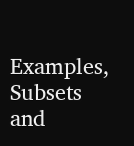Examples, Subsets and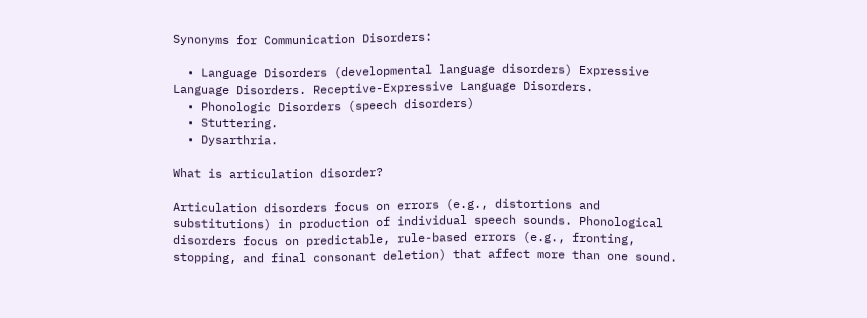Synonyms for Communication Disorders:

  • Language Disorders (developmental language disorders) Expressive Language Disorders. Receptive-Expressive Language Disorders.
  • Phonologic Disorders (speech disorders)
  • Stuttering.
  • Dysarthria.

What is articulation disorder?

Articulation disorders focus on errors (e.g., distortions and substitutions) in production of individual speech sounds. Phonological disorders focus on predictable, rule-based errors (e.g., fronting, stopping, and final consonant deletion) that affect more than one sound.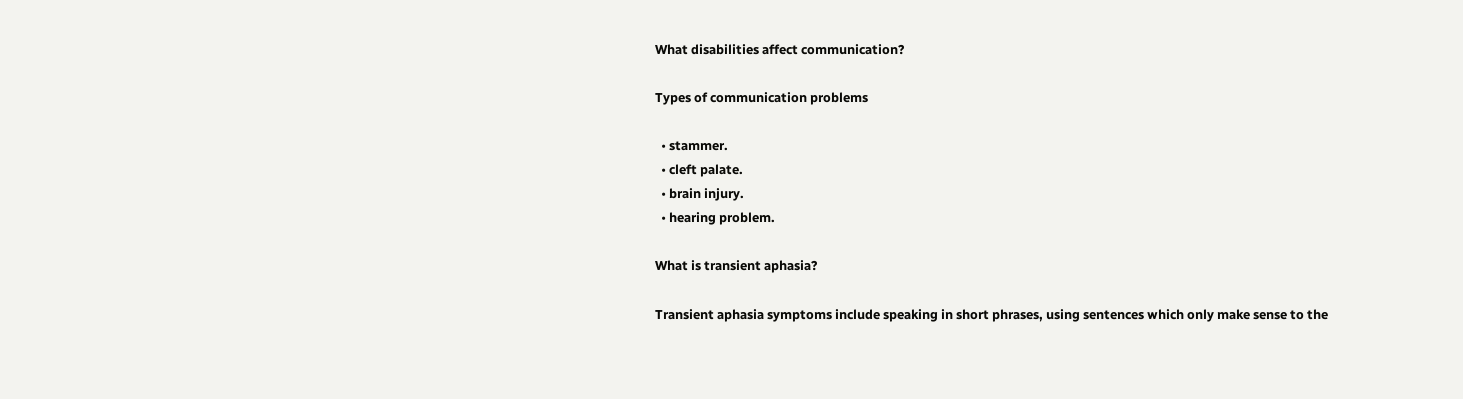What disabilities affect communication?

Types of communication problems

  • stammer.
  • cleft palate.
  • brain injury.
  • hearing problem.

What is transient aphasia?

Transient aphasia symptoms include speaking in short phrases, using sentences which only make sense to the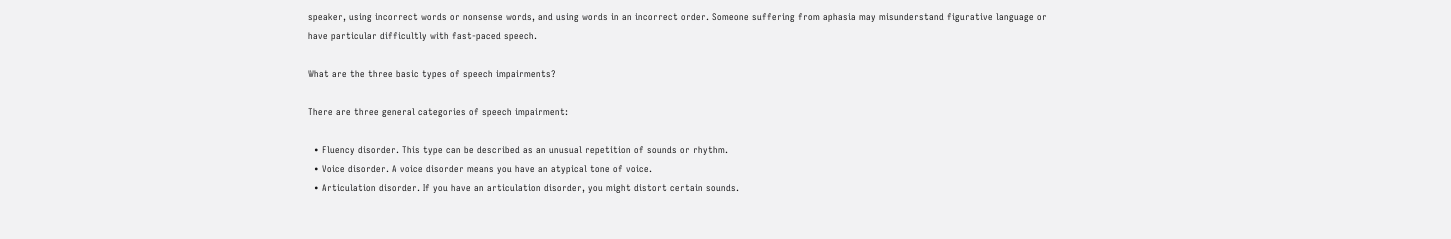speaker, using incorrect words or nonsense words, and using words in an incorrect order. Someone suffering from aphasia may misunderstand figurative language or have particular difficultly with fast-paced speech.

What are the three basic types of speech impairments?

There are three general categories of speech impairment:

  • Fluency disorder. This type can be described as an unusual repetition of sounds or rhythm.
  • Voice disorder. A voice disorder means you have an atypical tone of voice.
  • Articulation disorder. If you have an articulation disorder, you might distort certain sounds.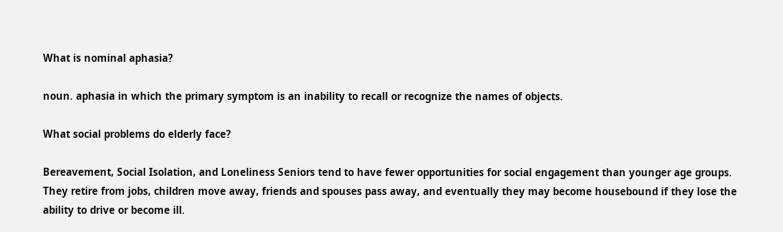What is nominal aphasia?

noun. aphasia in which the primary symptom is an inability to recall or recognize the names of objects.

What social problems do elderly face?

Bereavement, Social Isolation, and Loneliness Seniors tend to have fewer opportunities for social engagement than younger age groups. They retire from jobs, children move away, friends and spouses pass away, and eventually they may become housebound if they lose the ability to drive or become ill.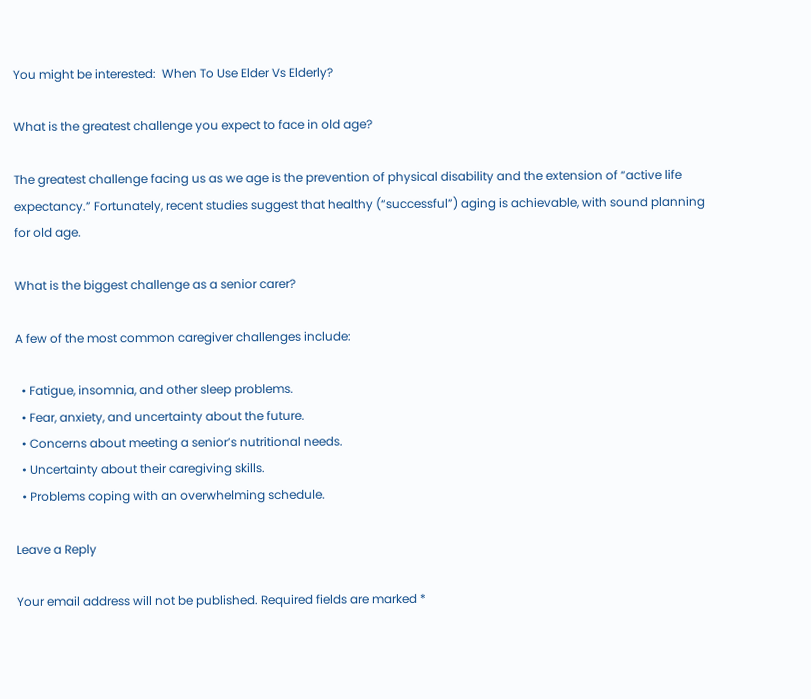You might be interested:  When To Use Elder Vs Elderly?

What is the greatest challenge you expect to face in old age?

The greatest challenge facing us as we age is the prevention of physical disability and the extension of “active life expectancy.” Fortunately, recent studies suggest that healthy (“successful”) aging is achievable, with sound planning for old age.

What is the biggest challenge as a senior carer?

A few of the most common caregiver challenges include:

  • Fatigue, insomnia, and other sleep problems.
  • Fear, anxiety, and uncertainty about the future.
  • Concerns about meeting a senior’s nutritional needs.
  • Uncertainty about their caregiving skills.
  • Problems coping with an overwhelming schedule.

Leave a Reply

Your email address will not be published. Required fields are marked *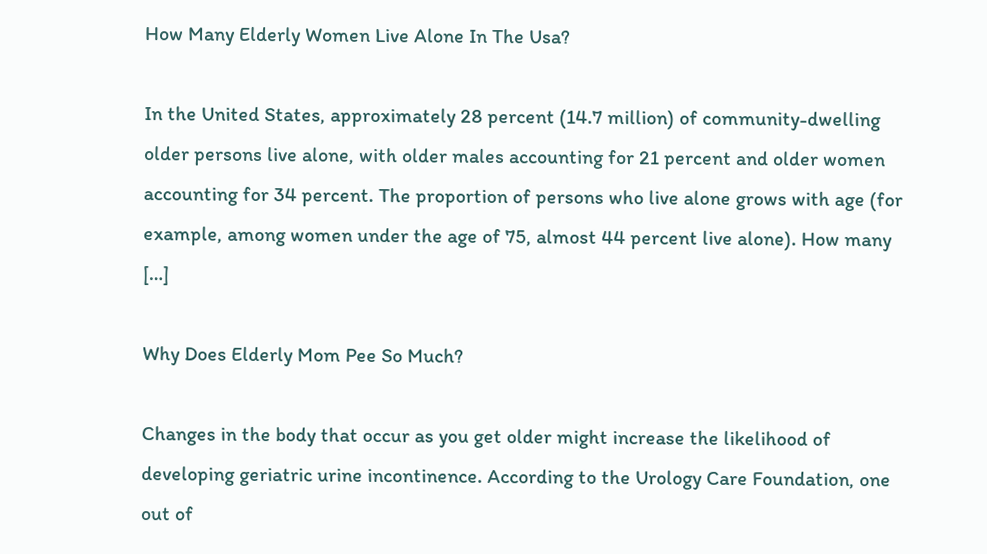How Many Elderly Women Live Alone In The Usa?

In the United States, approximately 28 percent (14.7 million) of community-dwelling older persons live alone, with older males accounting for 21 percent and older women accounting for 34 percent. The proportion of persons who live alone grows with age (for example, among women under the age of 75, almost 44 percent live alone). How many […]

Why Does Elderly Mom Pee So Much?

Changes in the body that occur as you get older might increase the likelihood of developing geriatric urine incontinence. According to the Urology Care Foundation, one out of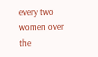every two women over the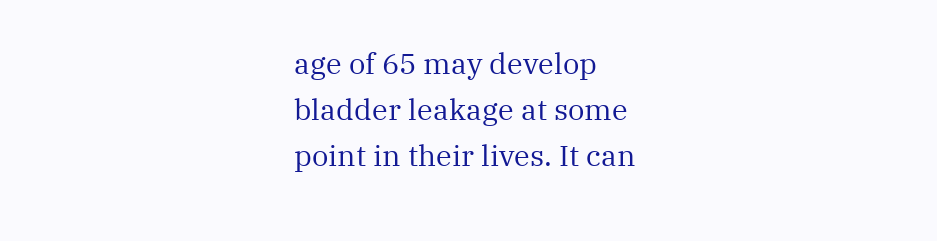age of 65 may develop bladder leakage at some point in their lives. It can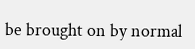be brought on by normal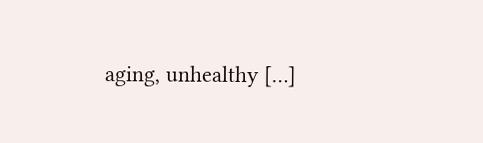aging, unhealthy […]